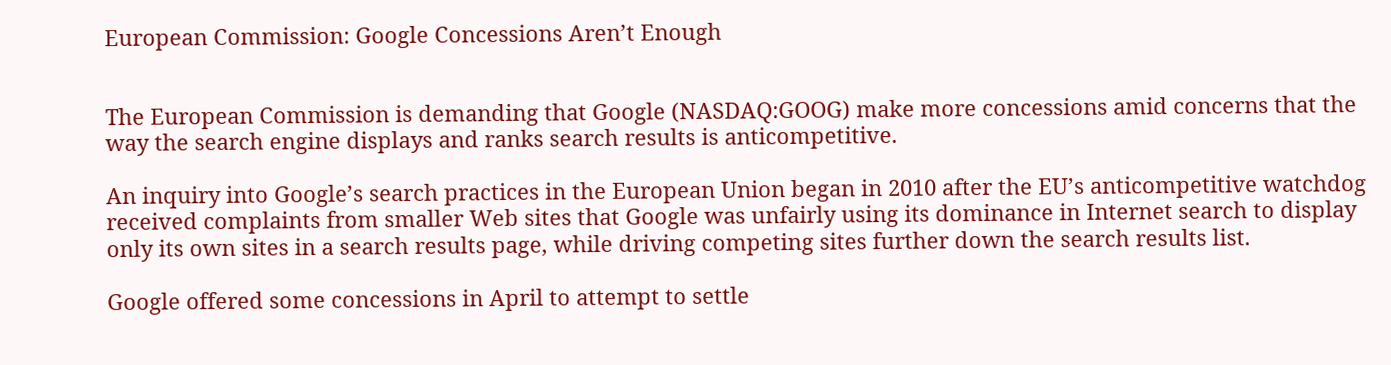European Commission: Google Concessions Aren’t Enough


The European Commission is demanding that Google (NASDAQ:GOOG) make more concessions amid concerns that the way the search engine displays and ranks search results is anticompetitive.

An inquiry into Google’s search practices in the European Union began in 2010 after the EU’s anticompetitive watchdog received complaints from smaller Web sites that Google was unfairly using its dominance in Internet search to display only its own sites in a search results page, while driving competing sites further down the search results list.

Google offered some concessions in April to attempt to settle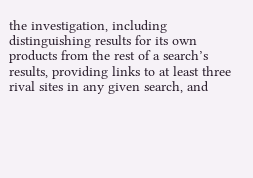the investigation, including distinguishing results for its own products from the rest of a search’s results, providing links to at least three rival sites in any given search, and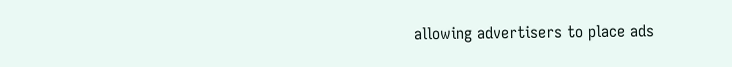allowing advertisers to place ads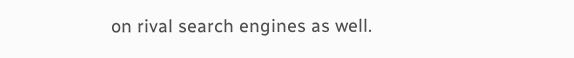on rival search engines as well.